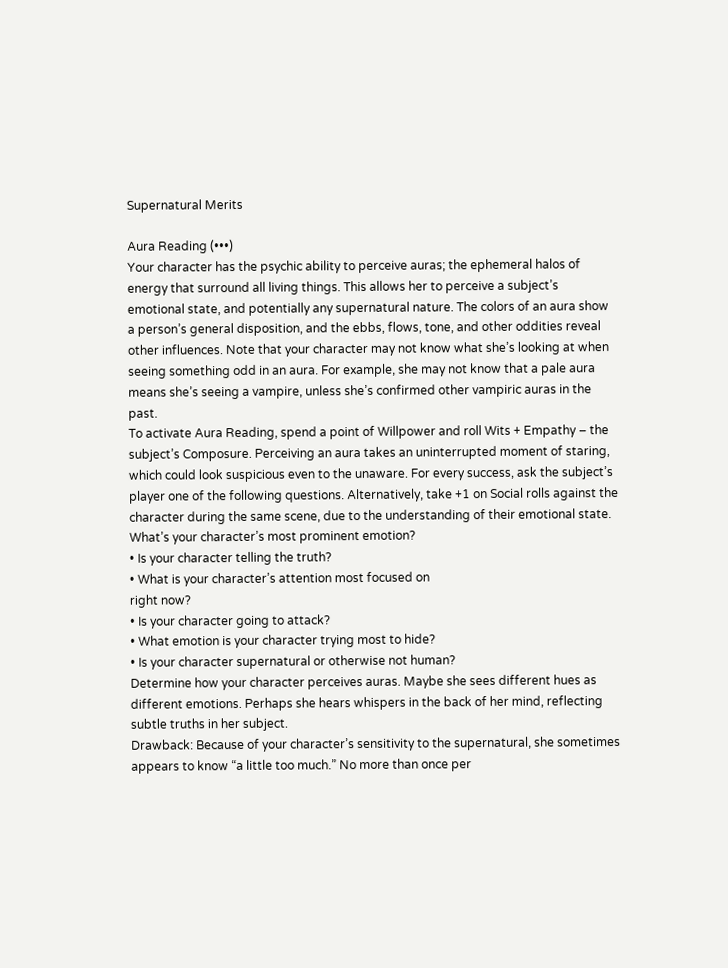Supernatural Merits

Aura Reading (•••)
Your character has the psychic ability to perceive auras; the ephemeral halos of energy that surround all living things. This allows her to perceive a subject’s emotional state, and potentially any supernatural nature. The colors of an aura show a person’s general disposition, and the ebbs, flows, tone, and other oddities reveal other influences. Note that your character may not know what she’s looking at when seeing something odd in an aura. For example, she may not know that a pale aura means she’s seeing a vampire, unless she’s confirmed other vampiric auras in the past.
To activate Aura Reading, spend a point of Willpower and roll Wits + Empathy – the subject’s Composure. Perceiving an aura takes an uninterrupted moment of staring, which could look suspicious even to the unaware. For every success, ask the subject’s player one of the following questions. Alternatively, take +1 on Social rolls against the character during the same scene, due to the understanding of their emotional state.
What’s your character’s most prominent emotion?
• Is your character telling the truth?
• What is your character’s attention most focused on
right now?
• Is your character going to attack?
• What emotion is your character trying most to hide?
• Is your character supernatural or otherwise not human?
Determine how your character perceives auras. Maybe she sees different hues as different emotions. Perhaps she hears whispers in the back of her mind, reflecting subtle truths in her subject.
Drawback: Because of your character’s sensitivity to the supernatural, she sometimes appears to know “a little too much.” No more than once per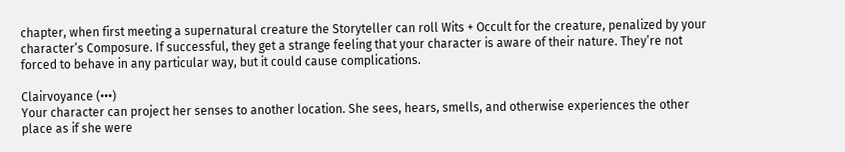chapter, when first meeting a supernatural creature the Storyteller can roll Wits + Occult for the creature, penalized by your character’s Composure. If successful, they get a strange feeling that your character is aware of their nature. They’re not forced to behave in any particular way, but it could cause complications.

Clairvoyance (•••)
Your character can project her senses to another location. She sees, hears, smells, and otherwise experiences the other place as if she were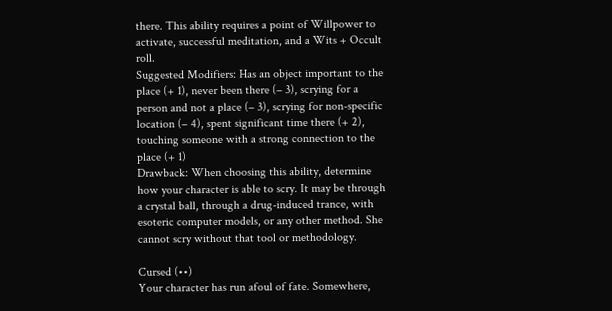there. This ability requires a point of Willpower to activate, successful meditation, and a Wits + Occult roll.
Suggested Modifiers: Has an object important to the place (+ 1), never been there (– 3), scrying for a person and not a place (– 3), scrying for non-specific location (– 4), spent significant time there (+ 2), touching someone with a strong connection to the place (+ 1)
Drawback: When choosing this ability, determine how your character is able to scry. It may be through a crystal ball, through a drug-induced trance, with esoteric computer models, or any other method. She cannot scry without that tool or methodology.

Cursed (••)
Your character has run afoul of fate. Somewhere,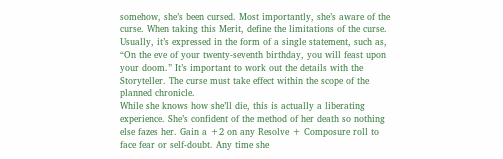somehow, she’s been cursed. Most importantly, she’s aware of the curse. When taking this Merit, define the limitations of the curse. Usually, it’s expressed in the form of a single statement, such as, “On the eve of your twenty-seventh birthday, you will feast upon your doom.” It’s important to work out the details with the Storyteller. The curse must take effect within the scope of the planned chronicle.
While she knows how she’ll die, this is actually a liberating experience. She’s confident of the method of her death so nothing else fazes her. Gain a +2 on any Resolve + Composure roll to face fear or self-doubt. Any time she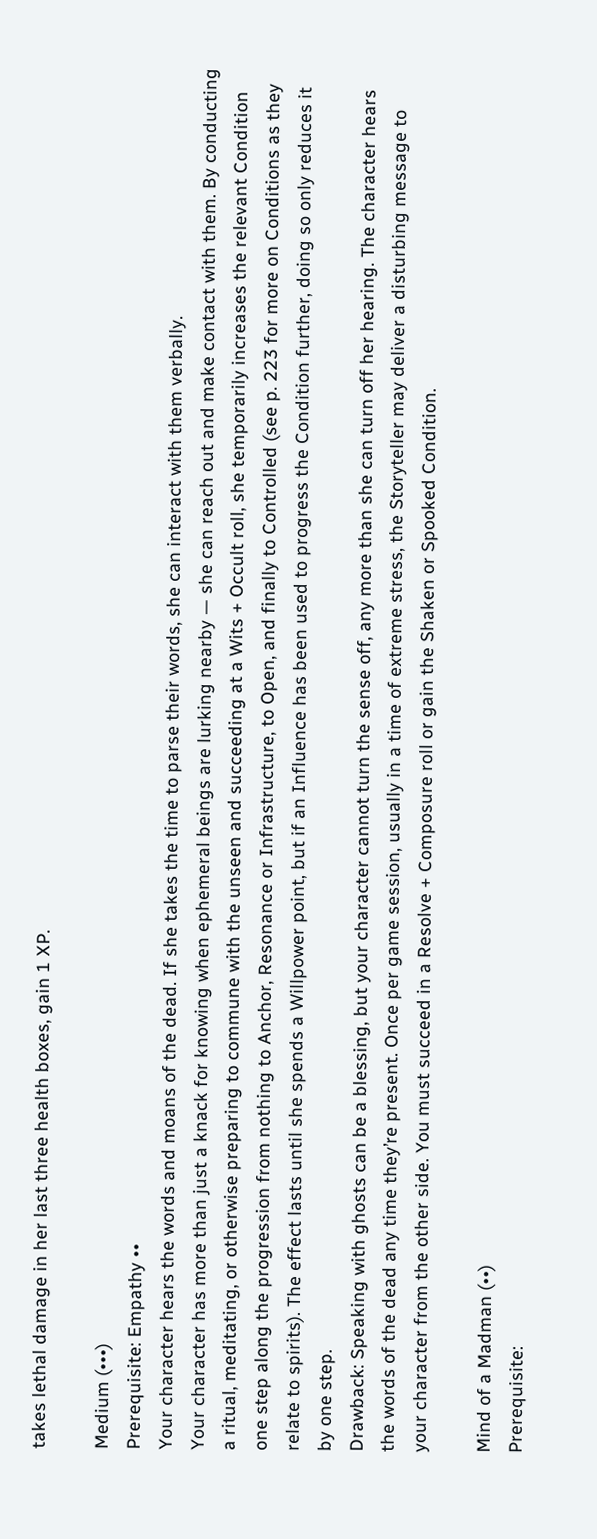takes lethal damage in her last three health boxes, gain 1 XP.

Medium (•••)
Prerequisite: Empathy ••
Your character hears the words and moans of the dead. If she takes the time to parse their words, she can interact with them verbally.
Your character has more than just a knack for knowing when ephemeral beings are lurking nearby — she can reach out and make contact with them. By conducting a ritual, meditating, or otherwise preparing to commune with the unseen and succeeding at a Wits + Occult roll, she temporarily increases the relevant Condition one step along the progression from nothing to Anchor, Resonance or Infrastructure, to Open, and finally to Controlled (see p. 223 for more on Conditions as they relate to spirits). The effect lasts until she spends a Willpower point, but if an Influence has been used to progress the Condition further, doing so only reduces it by one step.
Drawback: Speaking with ghosts can be a blessing, but your character cannot turn the sense off, any more than she can turn off her hearing. The character hears the words of the dead any time they’re present. Once per game session, usually in a time of extreme stress, the Storyteller may deliver a disturbing message to your character from the other side. You must succeed in a Resolve + Composure roll or gain the Shaken or Spooked Condition.

Mind of a Madman (••)
Prerequisite: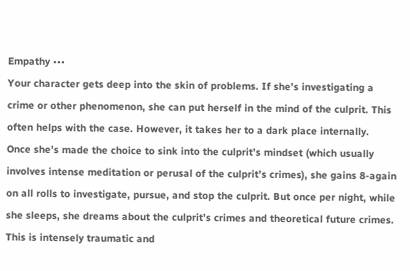Empathy •••
Your character gets deep into the skin of problems. If she’s investigating a crime or other phenomenon, she can put herself in the mind of the culprit. This often helps with the case. However, it takes her to a dark place internally.
Once she’s made the choice to sink into the culprit’s mindset (which usually involves intense meditation or perusal of the culprit’s crimes), she gains 8-again on all rolls to investigate, pursue, and stop the culprit. But once per night, while she sleeps, she dreams about the culprit’s crimes and theoretical future crimes. This is intensely traumatic and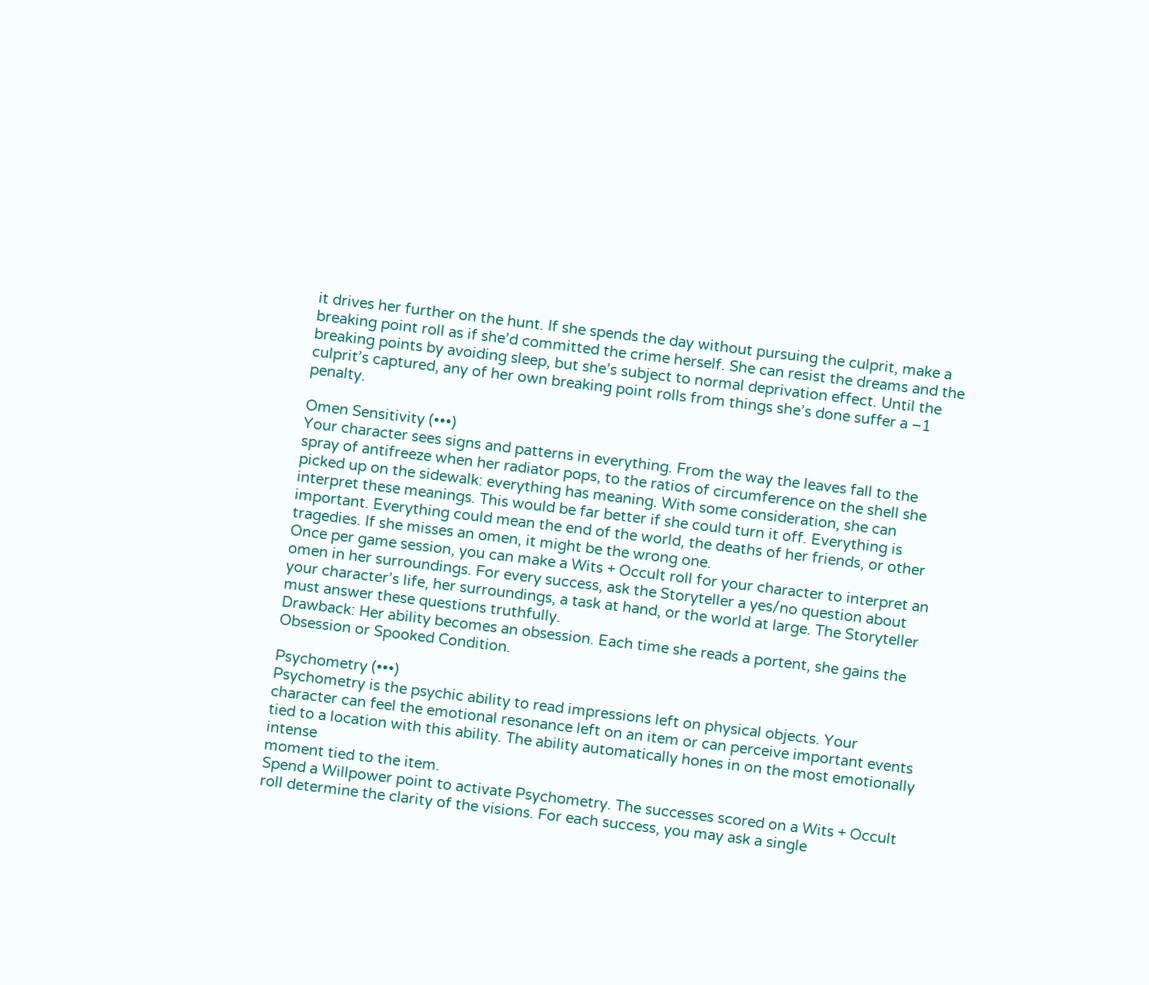it drives her further on the hunt. If she spends the day without pursuing the culprit, make a breaking point roll as if she’d committed the crime herself. She can resist the dreams and the breaking points by avoiding sleep, but she’s subject to normal deprivation effect. Until the culprit’s captured, any of her own breaking point rolls from things she’s done suffer a –1 penalty.

Omen Sensitivity (•••)
Your character sees signs and patterns in everything. From the way the leaves fall to the spray of antifreeze when her radiator pops, to the ratios of circumference on the shell she picked up on the sidewalk: everything has meaning. With some consideration, she can interpret these meanings. This would be far better if she could turn it off. Everything is important. Everything could mean the end of the world, the deaths of her friends, or other tragedies. If she misses an omen, it might be the wrong one.
Once per game session, you can make a Wits + Occult roll for your character to interpret an omen in her surroundings. For every success, ask the Storyteller a yes/no question about your character’s life, her surroundings, a task at hand, or the world at large. The Storyteller must answer these questions truthfully.
Drawback: Her ability becomes an obsession. Each time she reads a portent, she gains the Obsession or Spooked Condition.

Psychometry (•••)
Psychometry is the psychic ability to read impressions left on physical objects. Your character can feel the emotional resonance left on an item or can perceive important events tied to a location with this ability. The ability automatically hones in on the most emotionally intense
moment tied to the item.
Spend a Willpower point to activate Psychometry. The successes scored on a Wits + Occult roll determine the clarity of the visions. For each success, you may ask a single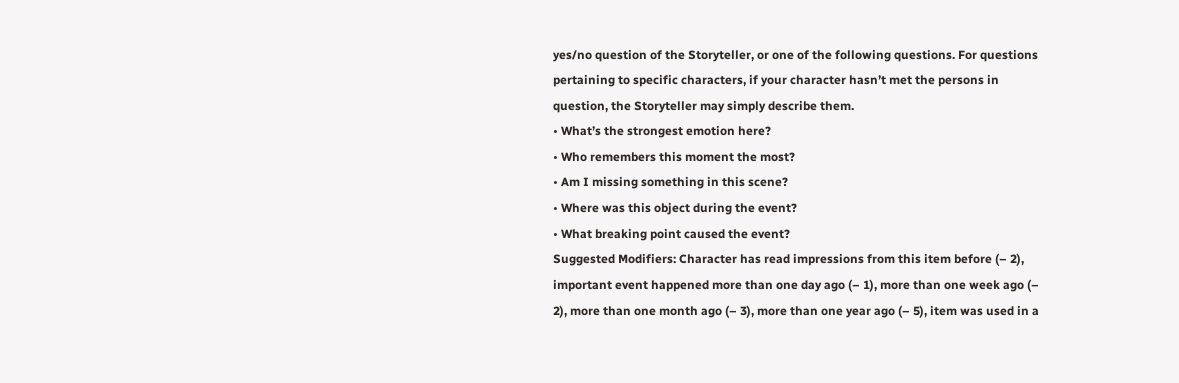yes/no question of the Storyteller, or one of the following questions. For questions pertaining to specific characters, if your character hasn’t met the persons in question, the Storyteller may simply describe them.
• What’s the strongest emotion here?
• Who remembers this moment the most?
• Am I missing something in this scene?
• Where was this object during the event?
• What breaking point caused the event?
Suggested Modifiers: Character has read impressions from this item before (– 2), important event happened more than one day ago (– 1), more than one week ago (– 2), more than one month ago (– 3), more than one year ago (– 5), item was used in a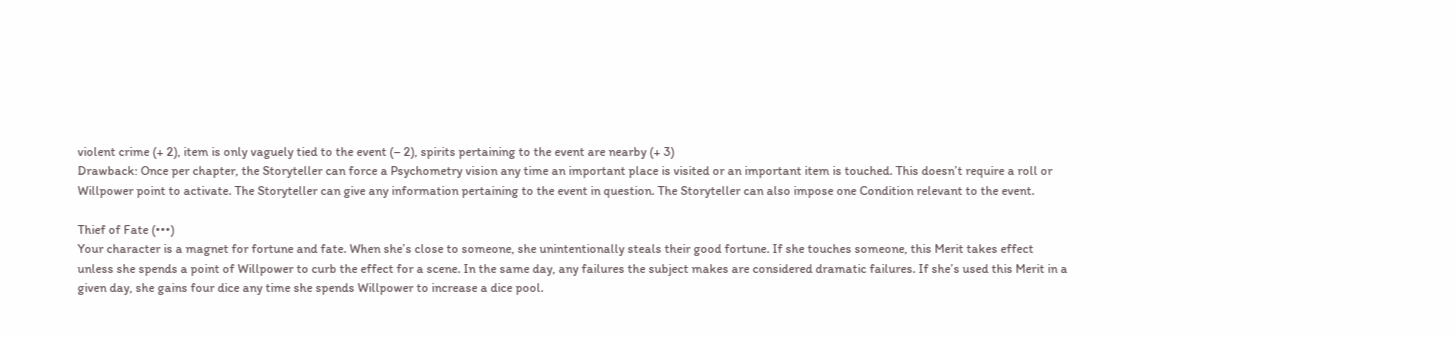violent crime (+ 2), item is only vaguely tied to the event (– 2), spirits pertaining to the event are nearby (+ 3)
Drawback: Once per chapter, the Storyteller can force a Psychometry vision any time an important place is visited or an important item is touched. This doesn’t require a roll or Willpower point to activate. The Storyteller can give any information pertaining to the event in question. The Storyteller can also impose one Condition relevant to the event.

Thief of Fate (•••)
Your character is a magnet for fortune and fate. When she’s close to someone, she unintentionally steals their good fortune. If she touches someone, this Merit takes effect unless she spends a point of Willpower to curb the effect for a scene. In the same day, any failures the subject makes are considered dramatic failures. If she’s used this Merit in a given day, she gains four dice any time she spends Willpower to increase a dice pool.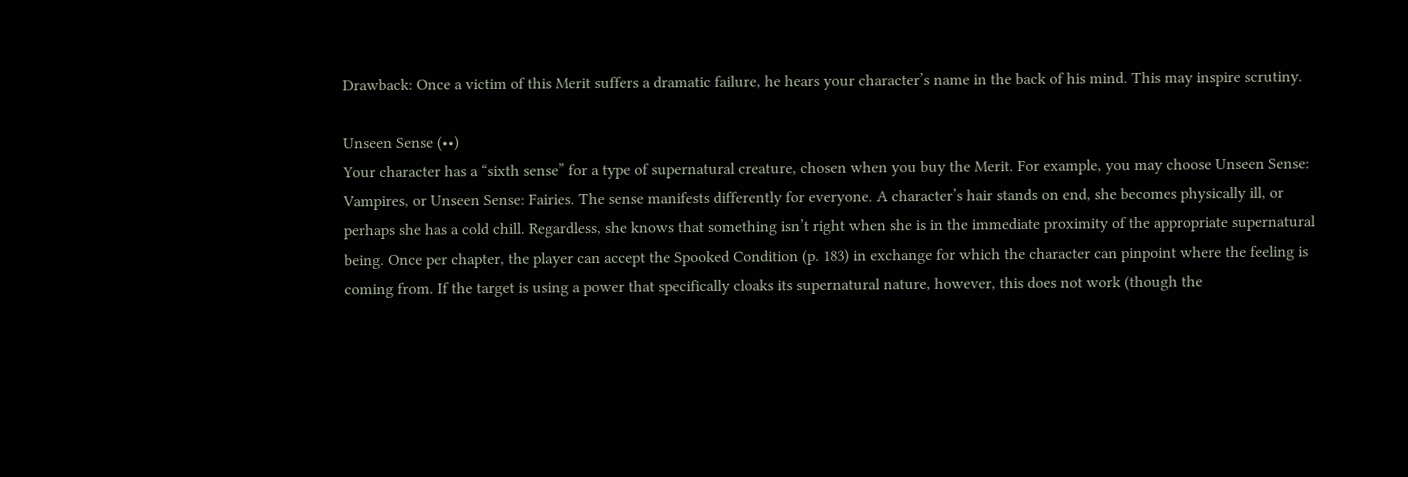Drawback: Once a victim of this Merit suffers a dramatic failure, he hears your character’s name in the back of his mind. This may inspire scrutiny.

Unseen Sense (••)
Your character has a “sixth sense” for a type of supernatural creature, chosen when you buy the Merit. For example, you may choose Unseen Sense: Vampires, or Unseen Sense: Fairies. The sense manifests differently for everyone. A character’s hair stands on end, she becomes physically ill, or perhaps she has a cold chill. Regardless, she knows that something isn’t right when she is in the immediate proximity of the appropriate supernatural being. Once per chapter, the player can accept the Spooked Condition (p. 183) in exchange for which the character can pinpoint where the feeling is coming from. If the target is using a power that specifically cloaks its supernatural nature, however, this does not work (though the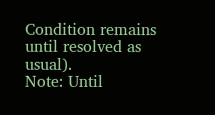Condition remains until resolved as usual).
Note: Until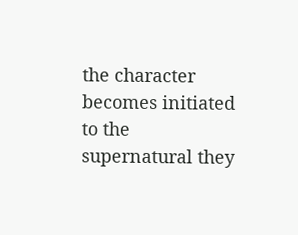the character becomes initiated to the supernatural they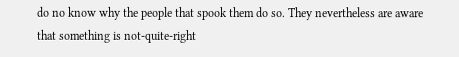do no know why the people that spook them do so. They nevertheless are aware that something is not-quite-right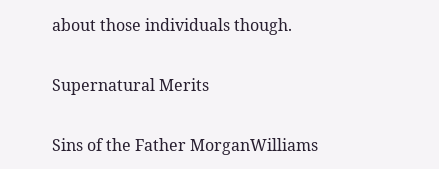about those individuals though.

Supernatural Merits

Sins of the Father MorganWilliams